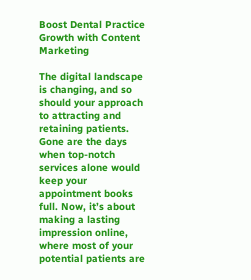Boost Dental Practice Growth with Content Marketing

The digital landscape is changing, and so should your approach to attracting and retaining patients. Gone are the days when top-notch services alone would keep your appointment books full. Now, it’s about making a lasting impression online, where most of your potential patients are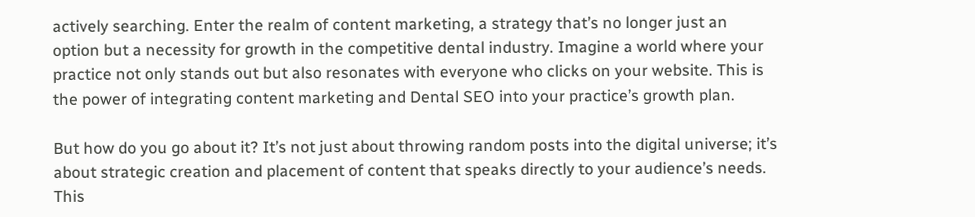actively searching. Enter the realm of content marketing, a strategy that’s no longer just an option but a necessity for growth in the competitive dental industry. Imagine a world where your practice not only stands out but also resonates with everyone who clicks on your website. This is the power of integrating content marketing and Dental SEO into your practice’s growth plan.

But how do you go about it? It’s not just about throwing random posts into the digital universe; it’s about strategic creation and placement of content that speaks directly to your audience’s needs. This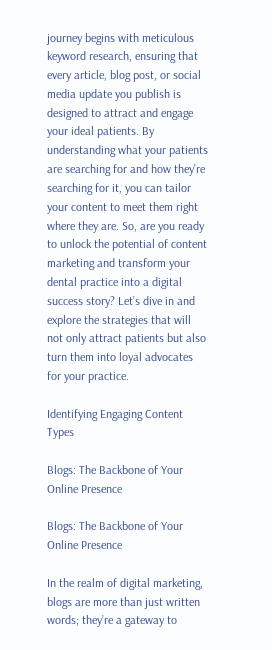journey begins with meticulous keyword research, ensuring that every article, blog post, or social media update you publish is designed to attract and engage your ideal patients. By understanding what your patients are searching for and how they’re searching for it, you can tailor your content to meet them right where they are. So, are you ready to unlock the potential of content marketing and transform your dental practice into a digital success story? Let’s dive in and explore the strategies that will not only attract patients but also turn them into loyal advocates for your practice.

Identifying Engaging Content Types

Blogs: The Backbone of Your Online Presence

Blogs: The Backbone of Your Online Presence

In the realm of digital marketing, blogs are more than just written words; they’re a gateway to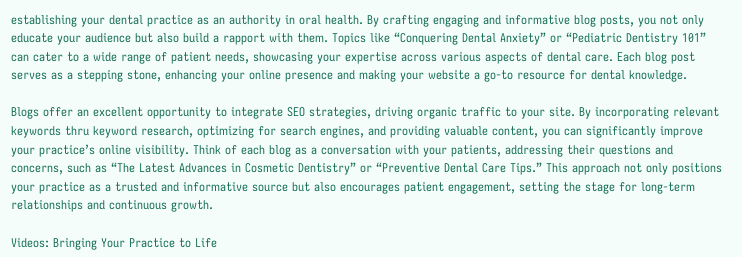establishing your dental practice as an authority in oral health. By crafting engaging and informative blog posts, you not only educate your audience but also build a rapport with them. Topics like “Conquering Dental Anxiety” or “Pediatric Dentistry 101” can cater to a wide range of patient needs, showcasing your expertise across various aspects of dental care. Each blog post serves as a stepping stone, enhancing your online presence and making your website a go-to resource for dental knowledge.

Blogs offer an excellent opportunity to integrate SEO strategies, driving organic traffic to your site. By incorporating relevant keywords thru keyword research, optimizing for search engines, and providing valuable content, you can significantly improve your practice’s online visibility. Think of each blog as a conversation with your patients, addressing their questions and concerns, such as “The Latest Advances in Cosmetic Dentistry” or “Preventive Dental Care Tips.” This approach not only positions your practice as a trusted and informative source but also encourages patient engagement, setting the stage for long-term relationships and continuous growth.

Videos: Bringing Your Practice to Life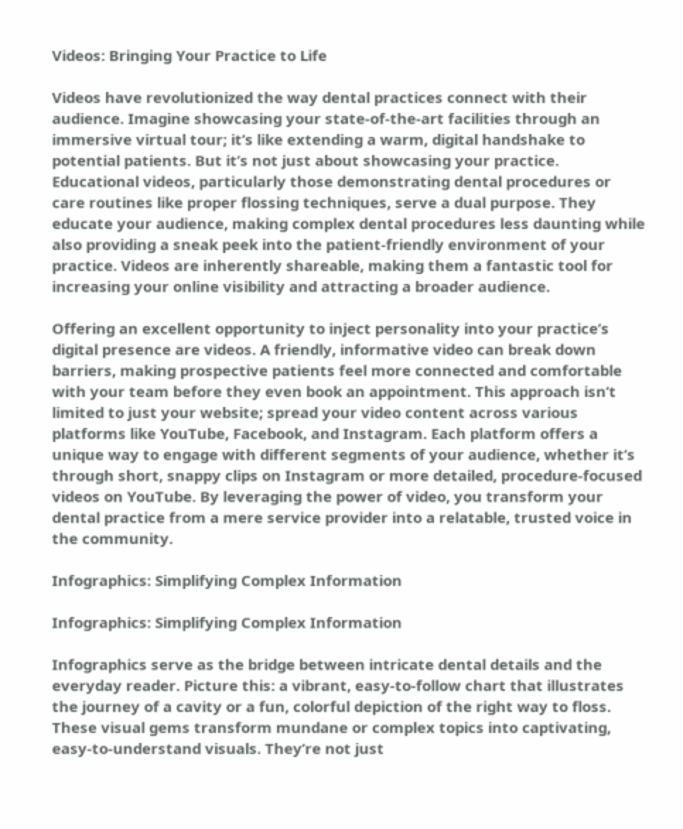Videos: Bringing Your Practice to Life

Videos have revolutionized the way dental practices connect with their audience. Imagine showcasing your state-of-the-art facilities through an immersive virtual tour; it’s like extending a warm, digital handshake to potential patients. But it’s not just about showcasing your practice. Educational videos, particularly those demonstrating dental procedures or care routines like proper flossing techniques, serve a dual purpose. They educate your audience, making complex dental procedures less daunting while also providing a sneak peek into the patient-friendly environment of your practice. Videos are inherently shareable, making them a fantastic tool for increasing your online visibility and attracting a broader audience.

Offering an excellent opportunity to inject personality into your practice’s digital presence are videos. A friendly, informative video can break down barriers, making prospective patients feel more connected and comfortable with your team before they even book an appointment. This approach isn’t limited to just your website; spread your video content across various platforms like YouTube, Facebook, and Instagram. Each platform offers a unique way to engage with different segments of your audience, whether it’s through short, snappy clips on Instagram or more detailed, procedure-focused videos on YouTube. By leveraging the power of video, you transform your dental practice from a mere service provider into a relatable, trusted voice in the community.

Infographics: Simplifying Complex Information

Infographics: Simplifying Complex Information

Infographics serve as the bridge between intricate dental details and the everyday reader. Picture this: a vibrant, easy-to-follow chart that illustrates the journey of a cavity or a fun, colorful depiction of the right way to floss. These visual gems transform mundane or complex topics into captivating, easy-to-understand visuals. They’re not just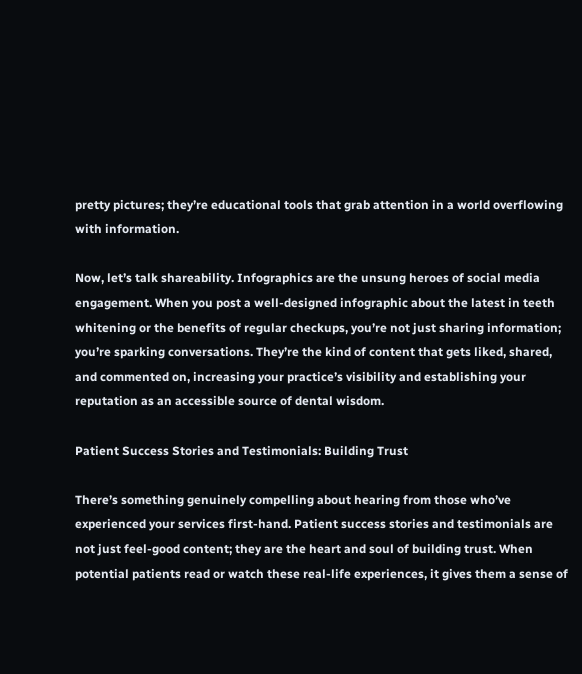pretty pictures; they’re educational tools that grab attention in a world overflowing with information.

Now, let’s talk shareability. Infographics are the unsung heroes of social media engagement. When you post a well-designed infographic about the latest in teeth whitening or the benefits of regular checkups, you’re not just sharing information; you’re sparking conversations. They’re the kind of content that gets liked, shared, and commented on, increasing your practice’s visibility and establishing your reputation as an accessible source of dental wisdom.

Patient Success Stories and Testimonials: Building Trust

There’s something genuinely compelling about hearing from those who’ve experienced your services first-hand. Patient success stories and testimonials are not just feel-good content; they are the heart and soul of building trust. When potential patients read or watch these real-life experiences, it gives them a sense of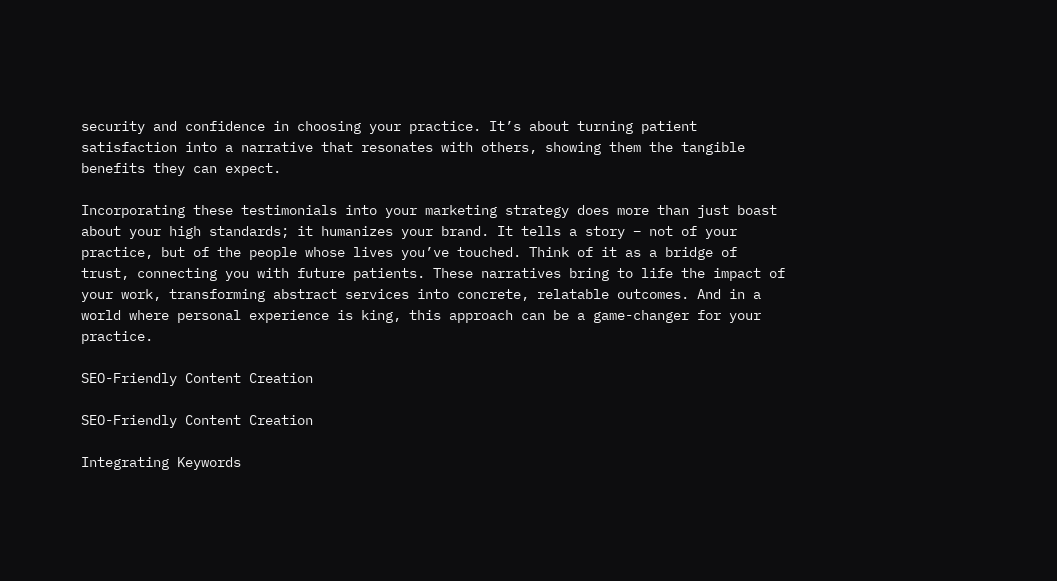security and confidence in choosing your practice. It’s about turning patient satisfaction into a narrative that resonates with others, showing them the tangible benefits they can expect.

Incorporating these testimonials into your marketing strategy does more than just boast about your high standards; it humanizes your brand. It tells a story – not of your practice, but of the people whose lives you’ve touched. Think of it as a bridge of trust, connecting you with future patients. These narratives bring to life the impact of your work, transforming abstract services into concrete, relatable outcomes. And in a world where personal experience is king, this approach can be a game-changer for your practice.

SEO-Friendly Content Creation

SEO-Friendly Content Creation

Integrating Keywords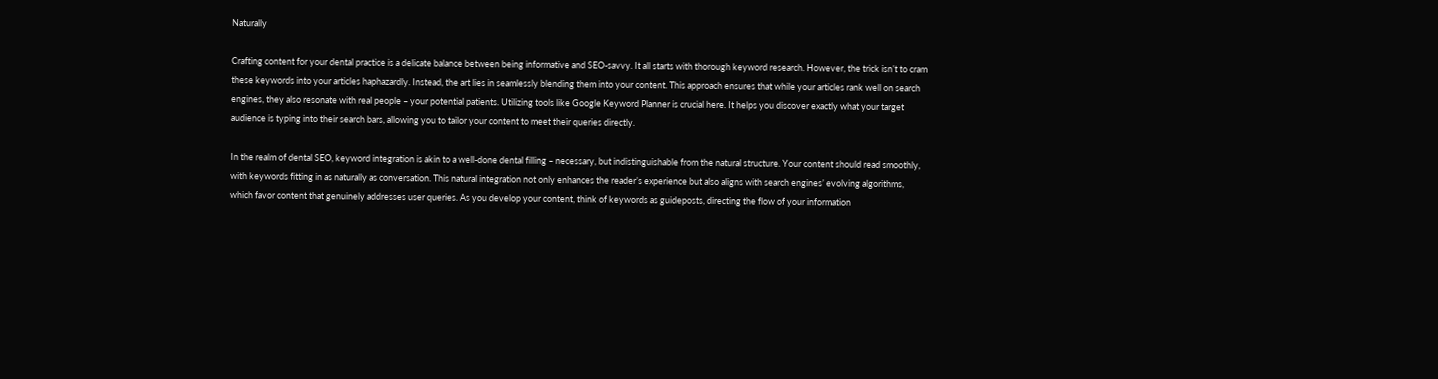Naturally

Crafting content for your dental practice is a delicate balance between being informative and SEO-savvy. It all starts with thorough keyword research. However, the trick isn’t to cram these keywords into your articles haphazardly. Instead, the art lies in seamlessly blending them into your content. This approach ensures that while your articles rank well on search engines, they also resonate with real people – your potential patients. Utilizing tools like Google Keyword Planner is crucial here. It helps you discover exactly what your target audience is typing into their search bars, allowing you to tailor your content to meet their queries directly.

In the realm of dental SEO, keyword integration is akin to a well-done dental filling – necessary, but indistinguishable from the natural structure. Your content should read smoothly, with keywords fitting in as naturally as conversation. This natural integration not only enhances the reader’s experience but also aligns with search engines’ evolving algorithms, which favor content that genuinely addresses user queries. As you develop your content, think of keywords as guideposts, directing the flow of your information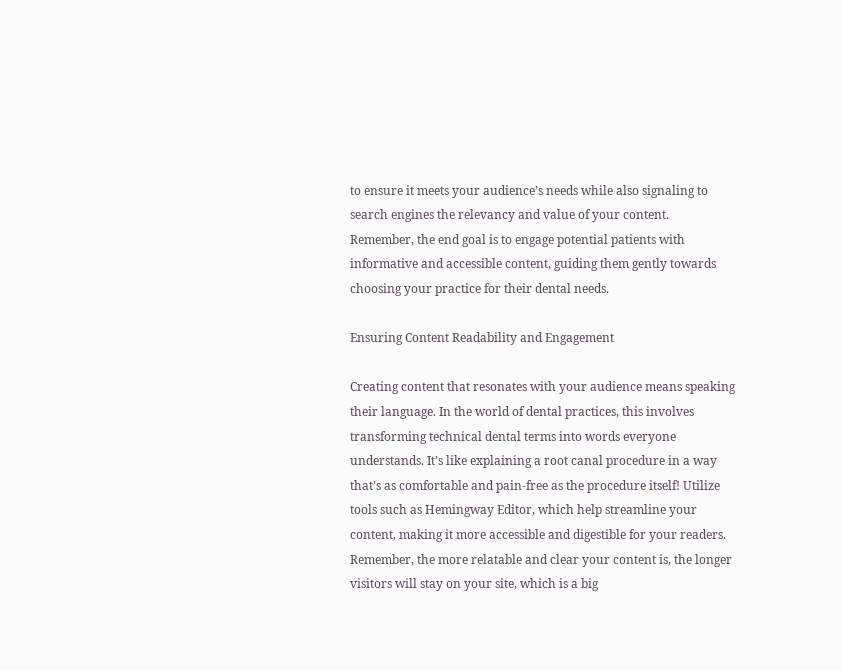to ensure it meets your audience’s needs while also signaling to search engines the relevancy and value of your content. Remember, the end goal is to engage potential patients with informative and accessible content, guiding them gently towards choosing your practice for their dental needs.

Ensuring Content Readability and Engagement

Creating content that resonates with your audience means speaking their language. In the world of dental practices, this involves transforming technical dental terms into words everyone understands. It’s like explaining a root canal procedure in a way that’s as comfortable and pain-free as the procedure itself! Utilize tools such as Hemingway Editor, which help streamline your content, making it more accessible and digestible for your readers. Remember, the more relatable and clear your content is, the longer visitors will stay on your site, which is a big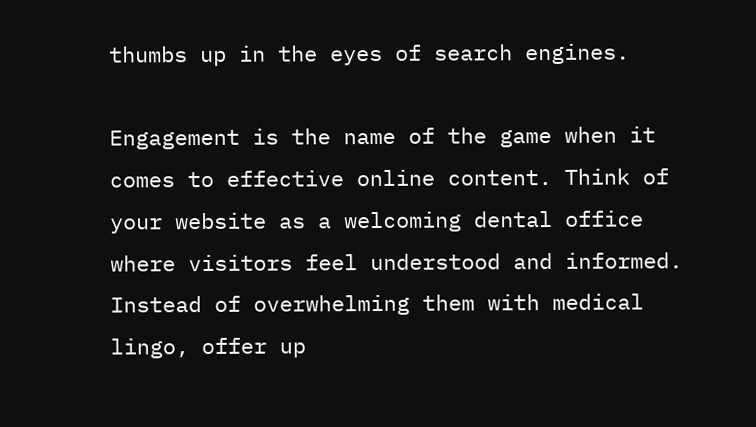thumbs up in the eyes of search engines.

Engagement is the name of the game when it comes to effective online content. Think of your website as a welcoming dental office where visitors feel understood and informed. Instead of overwhelming them with medical lingo, offer up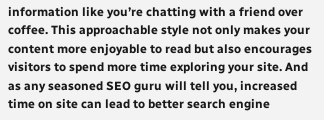information like you’re chatting with a friend over coffee. This approachable style not only makes your content more enjoyable to read but also encourages visitors to spend more time exploring your site. And as any seasoned SEO guru will tell you, increased time on site can lead to better search engine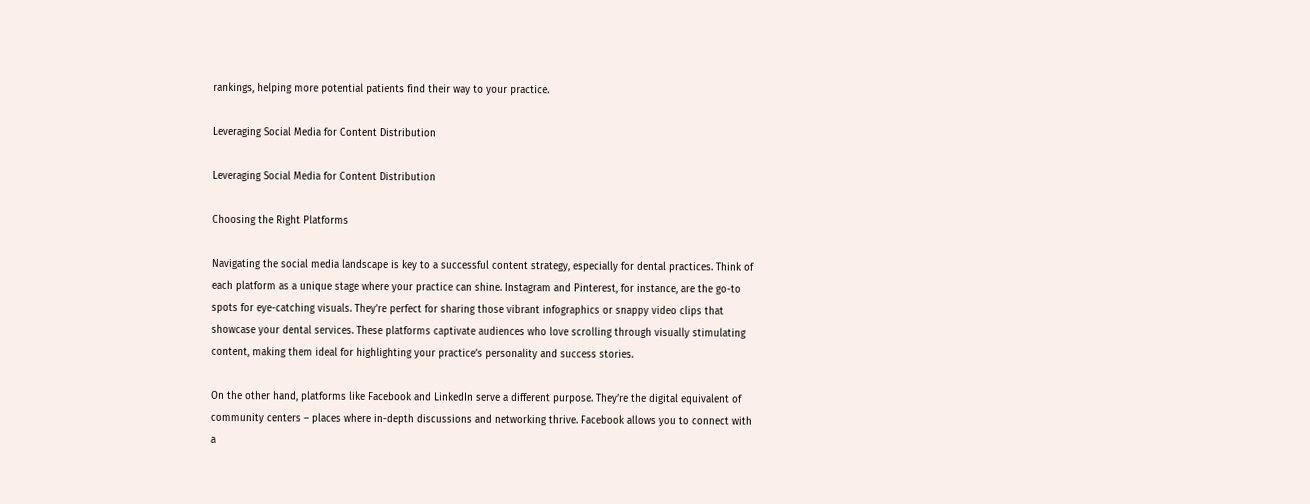rankings, helping more potential patients find their way to your practice.

Leveraging Social Media for Content Distribution

Leveraging Social Media for Content Distribution

Choosing the Right Platforms

Navigating the social media landscape is key to a successful content strategy, especially for dental practices. Think of each platform as a unique stage where your practice can shine. Instagram and Pinterest, for instance, are the go-to spots for eye-catching visuals. They’re perfect for sharing those vibrant infographics or snappy video clips that showcase your dental services. These platforms captivate audiences who love scrolling through visually stimulating content, making them ideal for highlighting your practice’s personality and success stories.

On the other hand, platforms like Facebook and LinkedIn serve a different purpose. They’re the digital equivalent of community centers – places where in-depth discussions and networking thrive. Facebook allows you to connect with a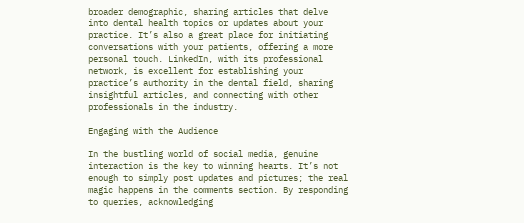broader demographic, sharing articles that delve into dental health topics or updates about your practice. It’s also a great place for initiating conversations with your patients, offering a more personal touch. LinkedIn, with its professional network, is excellent for establishing your practice’s authority in the dental field, sharing insightful articles, and connecting with other professionals in the industry.

Engaging with the Audience

In the bustling world of social media, genuine interaction is the key to winning hearts. It’s not enough to simply post updates and pictures; the real magic happens in the comments section. By responding to queries, acknowledging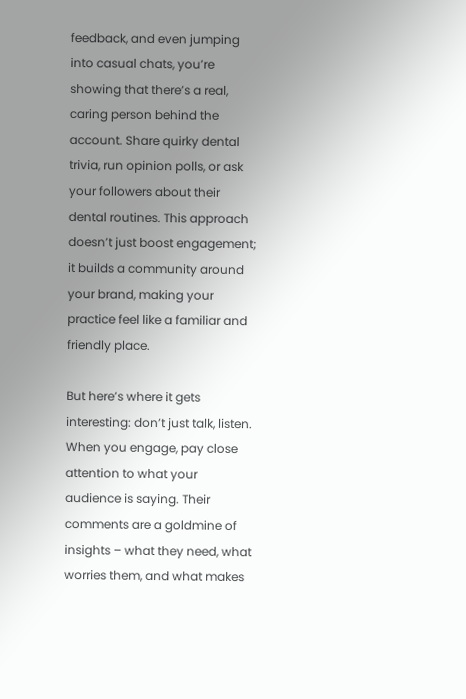feedback, and even jumping into casual chats, you’re showing that there’s a real, caring person behind the account. Share quirky dental trivia, run opinion polls, or ask your followers about their dental routines. This approach doesn’t just boost engagement; it builds a community around your brand, making your practice feel like a familiar and friendly place.

But here’s where it gets interesting: don’t just talk, listen. When you engage, pay close attention to what your audience is saying. Their comments are a goldmine of insights – what they need, what worries them, and what makes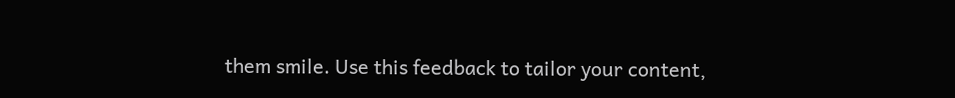them smile. Use this feedback to tailor your content,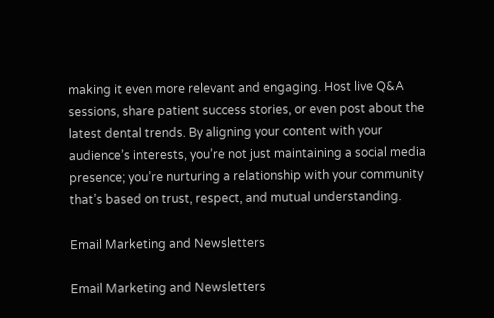making it even more relevant and engaging. Host live Q&A sessions, share patient success stories, or even post about the latest dental trends. By aligning your content with your audience’s interests, you’re not just maintaining a social media presence; you’re nurturing a relationship with your community that’s based on trust, respect, and mutual understanding.

Email Marketing and Newsletters

Email Marketing and Newsletters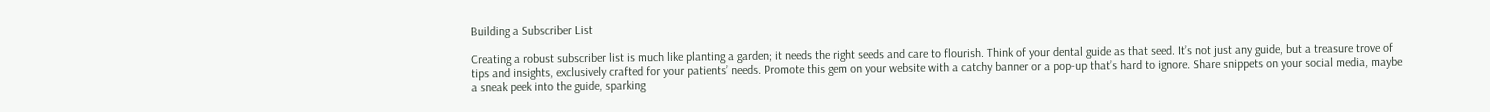Building a Subscriber List

Creating a robust subscriber list is much like planting a garden; it needs the right seeds and care to flourish. Think of your dental guide as that seed. It’s not just any guide, but a treasure trove of tips and insights, exclusively crafted for your patients’ needs. Promote this gem on your website with a catchy banner or a pop-up that’s hard to ignore. Share snippets on your social media, maybe a sneak peek into the guide, sparking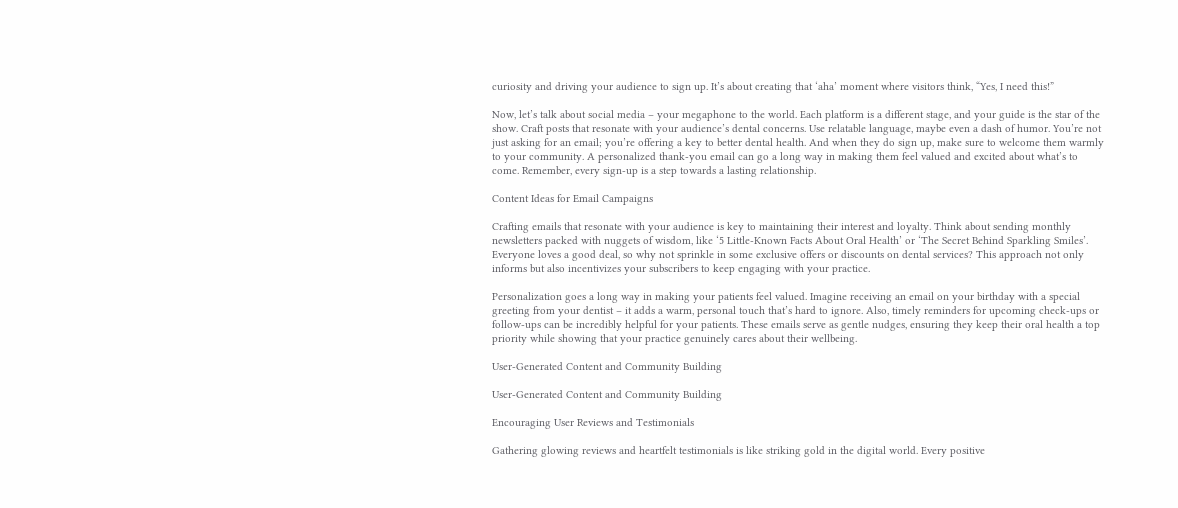curiosity and driving your audience to sign up. It’s about creating that ‘aha’ moment where visitors think, “Yes, I need this!”

Now, let’s talk about social media – your megaphone to the world. Each platform is a different stage, and your guide is the star of the show. Craft posts that resonate with your audience’s dental concerns. Use relatable language, maybe even a dash of humor. You’re not just asking for an email; you’re offering a key to better dental health. And when they do sign up, make sure to welcome them warmly to your community. A personalized thank-you email can go a long way in making them feel valued and excited about what’s to come. Remember, every sign-up is a step towards a lasting relationship.

Content Ideas for Email Campaigns

Crafting emails that resonate with your audience is key to maintaining their interest and loyalty. Think about sending monthly newsletters packed with nuggets of wisdom, like ‘5 Little-Known Facts About Oral Health’ or ‘The Secret Behind Sparkling Smiles’. Everyone loves a good deal, so why not sprinkle in some exclusive offers or discounts on dental services? This approach not only informs but also incentivizes your subscribers to keep engaging with your practice.

Personalization goes a long way in making your patients feel valued. Imagine receiving an email on your birthday with a special greeting from your dentist – it adds a warm, personal touch that’s hard to ignore. Also, timely reminders for upcoming check-ups or follow-ups can be incredibly helpful for your patients. These emails serve as gentle nudges, ensuring they keep their oral health a top priority while showing that your practice genuinely cares about their wellbeing.

User-Generated Content and Community Building

User-Generated Content and Community Building

Encouraging User Reviews and Testimonials

Gathering glowing reviews and heartfelt testimonials is like striking gold in the digital world. Every positive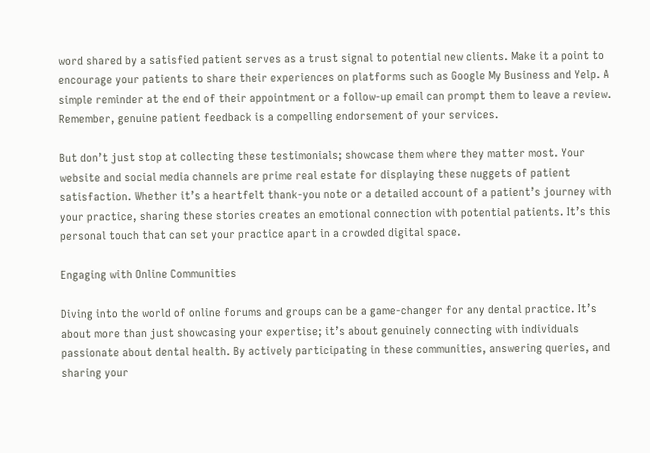word shared by a satisfied patient serves as a trust signal to potential new clients. Make it a point to encourage your patients to share their experiences on platforms such as Google My Business and Yelp. A simple reminder at the end of their appointment or a follow-up email can prompt them to leave a review. Remember, genuine patient feedback is a compelling endorsement of your services.

But don’t just stop at collecting these testimonials; showcase them where they matter most. Your website and social media channels are prime real estate for displaying these nuggets of patient satisfaction. Whether it’s a heartfelt thank-you note or a detailed account of a patient’s journey with your practice, sharing these stories creates an emotional connection with potential patients. It’s this personal touch that can set your practice apart in a crowded digital space.

Engaging with Online Communities

Diving into the world of online forums and groups can be a game-changer for any dental practice. It’s about more than just showcasing your expertise; it’s about genuinely connecting with individuals passionate about dental health. By actively participating in these communities, answering queries, and sharing your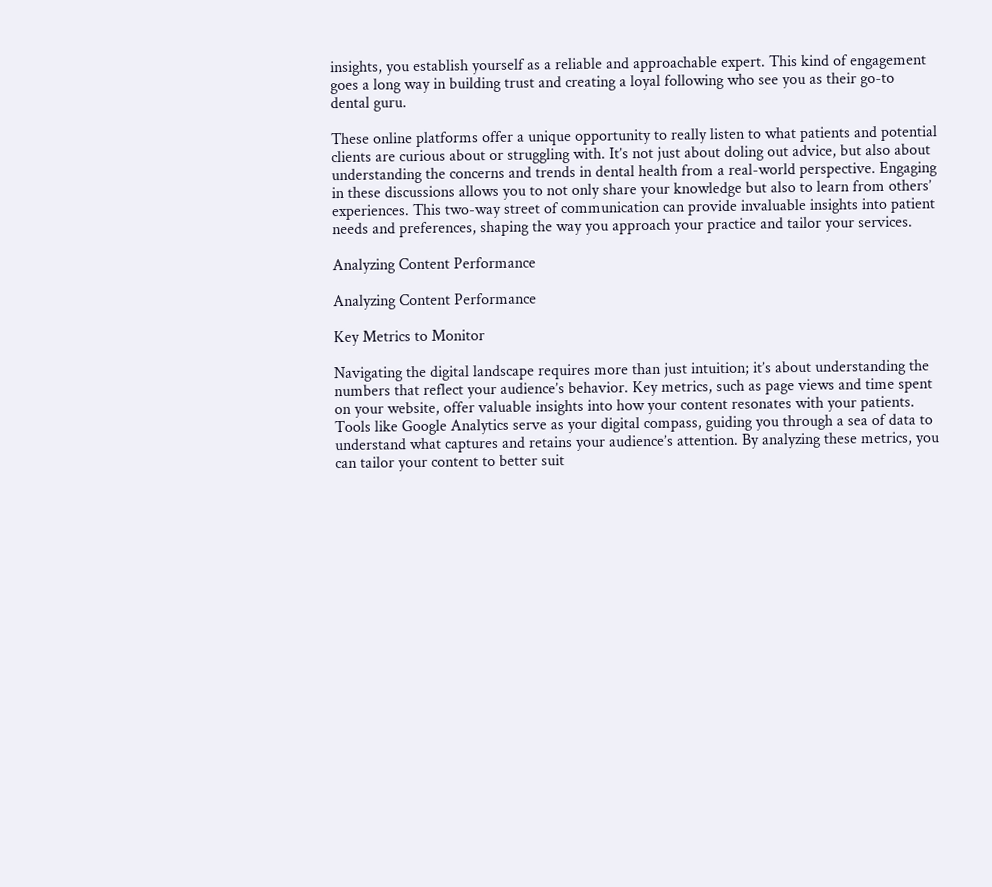insights, you establish yourself as a reliable and approachable expert. This kind of engagement goes a long way in building trust and creating a loyal following who see you as their go-to dental guru.

These online platforms offer a unique opportunity to really listen to what patients and potential clients are curious about or struggling with. It’s not just about doling out advice, but also about understanding the concerns and trends in dental health from a real-world perspective. Engaging in these discussions allows you to not only share your knowledge but also to learn from others’ experiences. This two-way street of communication can provide invaluable insights into patient needs and preferences, shaping the way you approach your practice and tailor your services.

Analyzing Content Performance

Analyzing Content Performance

Key Metrics to Monitor

Navigating the digital landscape requires more than just intuition; it’s about understanding the numbers that reflect your audience’s behavior. Key metrics, such as page views and time spent on your website, offer valuable insights into how your content resonates with your patients. Tools like Google Analytics serve as your digital compass, guiding you through a sea of data to understand what captures and retains your audience’s attention. By analyzing these metrics, you can tailor your content to better suit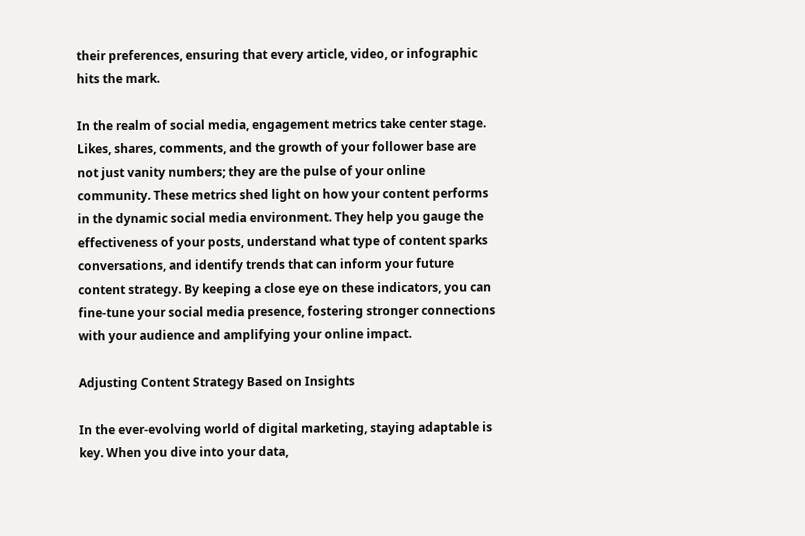their preferences, ensuring that every article, video, or infographic hits the mark.

In the realm of social media, engagement metrics take center stage. Likes, shares, comments, and the growth of your follower base are not just vanity numbers; they are the pulse of your online community. These metrics shed light on how your content performs in the dynamic social media environment. They help you gauge the effectiveness of your posts, understand what type of content sparks conversations, and identify trends that can inform your future content strategy. By keeping a close eye on these indicators, you can fine-tune your social media presence, fostering stronger connections with your audience and amplifying your online impact.

Adjusting Content Strategy Based on Insights

In the ever-evolving world of digital marketing, staying adaptable is key. When you dive into your data,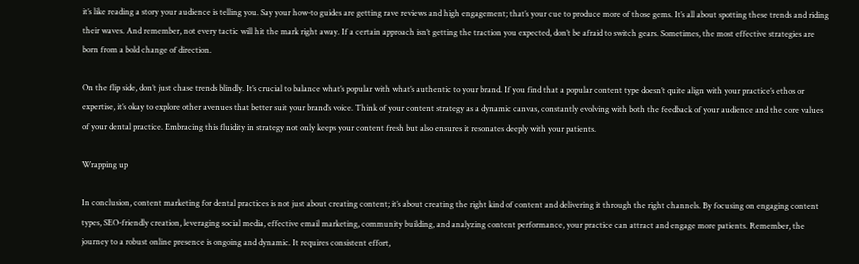it’s like reading a story your audience is telling you. Say your how-to guides are getting rave reviews and high engagement; that’s your cue to produce more of those gems. It’s all about spotting these trends and riding their waves. And remember, not every tactic will hit the mark right away. If a certain approach isn’t getting the traction you expected, don’t be afraid to switch gears. Sometimes, the most effective strategies are born from a bold change of direction.

On the flip side, don’t just chase trends blindly. It’s crucial to balance what’s popular with what’s authentic to your brand. If you find that a popular content type doesn’t quite align with your practice’s ethos or expertise, it’s okay to explore other avenues that better suit your brand’s voice. Think of your content strategy as a dynamic canvas, constantly evolving with both the feedback of your audience and the core values of your dental practice. Embracing this fluidity in strategy not only keeps your content fresh but also ensures it resonates deeply with your patients.

Wrapping up

In conclusion, content marketing for dental practices is not just about creating content; it’s about creating the right kind of content and delivering it through the right channels. By focusing on engaging content types, SEO-friendly creation, leveraging social media, effective email marketing, community building, and analyzing content performance, your practice can attract and engage more patients. Remember, the journey to a robust online presence is ongoing and dynamic. It requires consistent effort,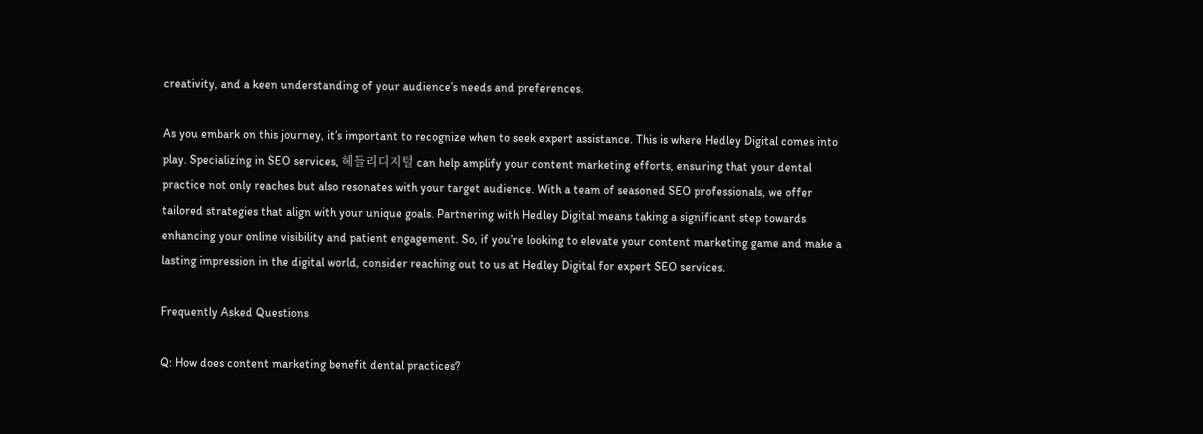creativity, and a keen understanding of your audience’s needs and preferences.

As you embark on this journey, it’s important to recognize when to seek expert assistance. This is where Hedley Digital comes into play. Specializing in SEO services, 헤들리디지털 can help amplify your content marketing efforts, ensuring that your dental practice not only reaches but also resonates with your target audience. With a team of seasoned SEO professionals, we offer tailored strategies that align with your unique goals. Partnering with Hedley Digital means taking a significant step towards enhancing your online visibility and patient engagement. So, if you’re looking to elevate your content marketing game and make a lasting impression in the digital world, consider reaching out to us at Hedley Digital for expert SEO services.

Frequently Asked Questions

Q: How does content marketing benefit dental practices?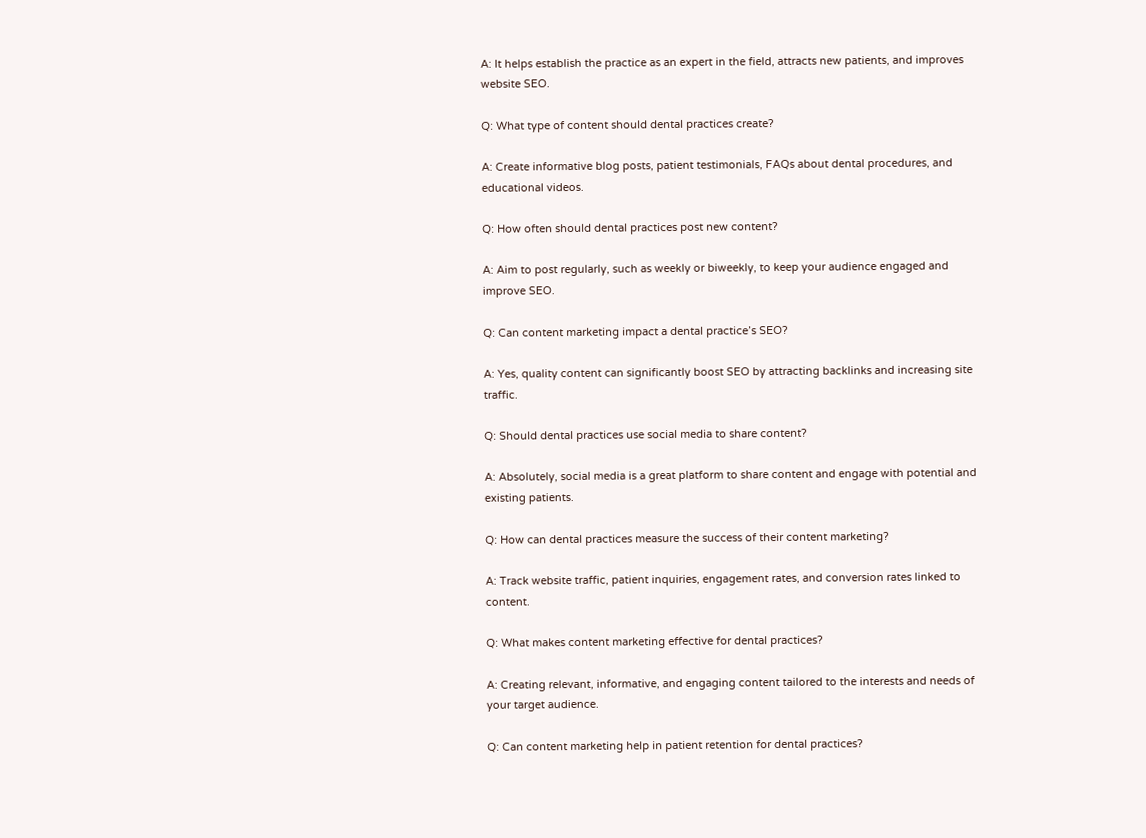A: It helps establish the practice as an expert in the field, attracts new patients, and improves website SEO.

Q: What type of content should dental practices create?

A: Create informative blog posts, patient testimonials, FAQs about dental procedures, and educational videos.

Q: How often should dental practices post new content?

A: Aim to post regularly, such as weekly or biweekly, to keep your audience engaged and improve SEO.

Q: Can content marketing impact a dental practice’s SEO?

A: Yes, quality content can significantly boost SEO by attracting backlinks and increasing site traffic.

Q: Should dental practices use social media to share content?

A: Absolutely, social media is a great platform to share content and engage with potential and existing patients.

Q: How can dental practices measure the success of their content marketing?

A: Track website traffic, patient inquiries, engagement rates, and conversion rates linked to content.

Q: What makes content marketing effective for dental practices?

A: Creating relevant, informative, and engaging content tailored to the interests and needs of your target audience.

Q: Can content marketing help in patient retention for dental practices?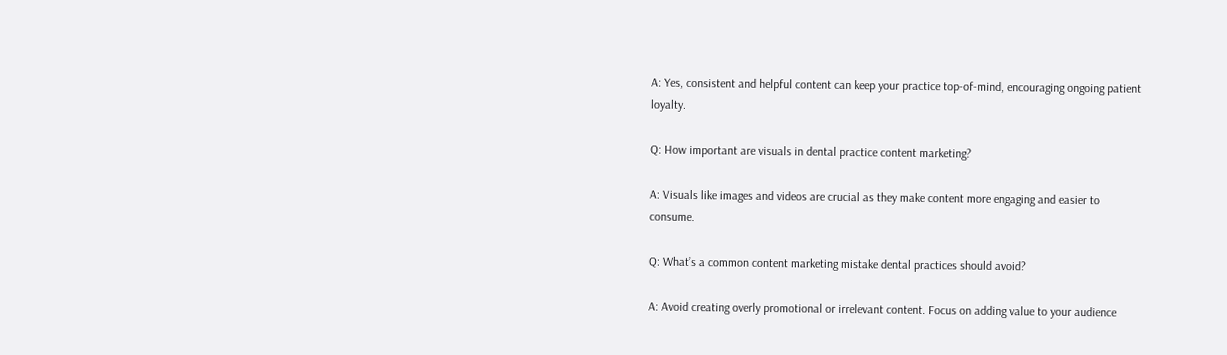A: Yes, consistent and helpful content can keep your practice top-of-mind, encouraging ongoing patient loyalty.

Q: How important are visuals in dental practice content marketing?

A: Visuals like images and videos are crucial as they make content more engaging and easier to consume.

Q: What’s a common content marketing mistake dental practices should avoid?

A: Avoid creating overly promotional or irrelevant content. Focus on adding value to your audience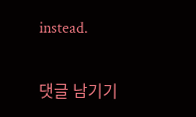instead.

댓글 남기기